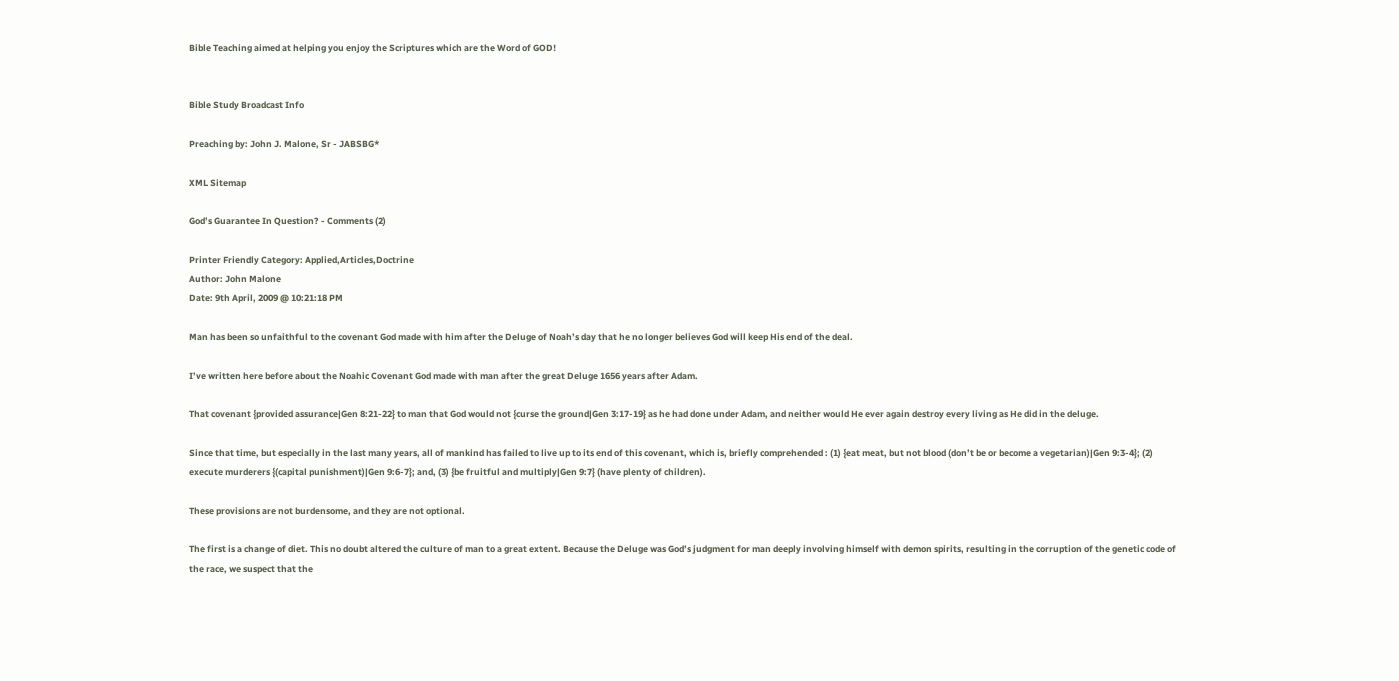Bible Teaching aimed at helping you enjoy the Scriptures which are the Word of GOD!


Bible Study Broadcast Info

Preaching by: John J. Malone, Sr - JABSBG*

XML Sitemap

God’s Guarantee In Question? - Comments (2)

Printer Friendly Category: Applied,Articles,Doctrine
Author: John Malone
Date: 9th April, 2009 @ 10:21:18 PM

Man has been so unfaithful to the covenant God made with him after the Deluge of Noah’s day that he no longer believes God will keep His end of the deal.

I’ve written here before about the Noahic Covenant God made with man after the great Deluge 1656 years after Adam.

That covenant {provided assurance|Gen 8:21-22} to man that God would not {curse the ground|Gen 3:17-19} as he had done under Adam, and neither would He ever again destroy every living as He did in the deluge.

Since that time, but especially in the last many years, all of mankind has failed to live up to its end of this covenant, which is, briefly comprehended : (1) {eat meat, but not blood (don’t be or become a vegetarian)|Gen 9:3-4}; (2) execute murderers {(capital punishment)|Gen 9:6-7}; and, (3) {be fruitful and multiply|Gen 9:7} (have plenty of children).

These provisions are not burdensome, and they are not optional.

The first is a change of diet. This no doubt altered the culture of man to a great extent. Because the Deluge was God’s judgment for man deeply involving himself with demon spirits, resulting in the corruption of the genetic code of the race, we suspect that the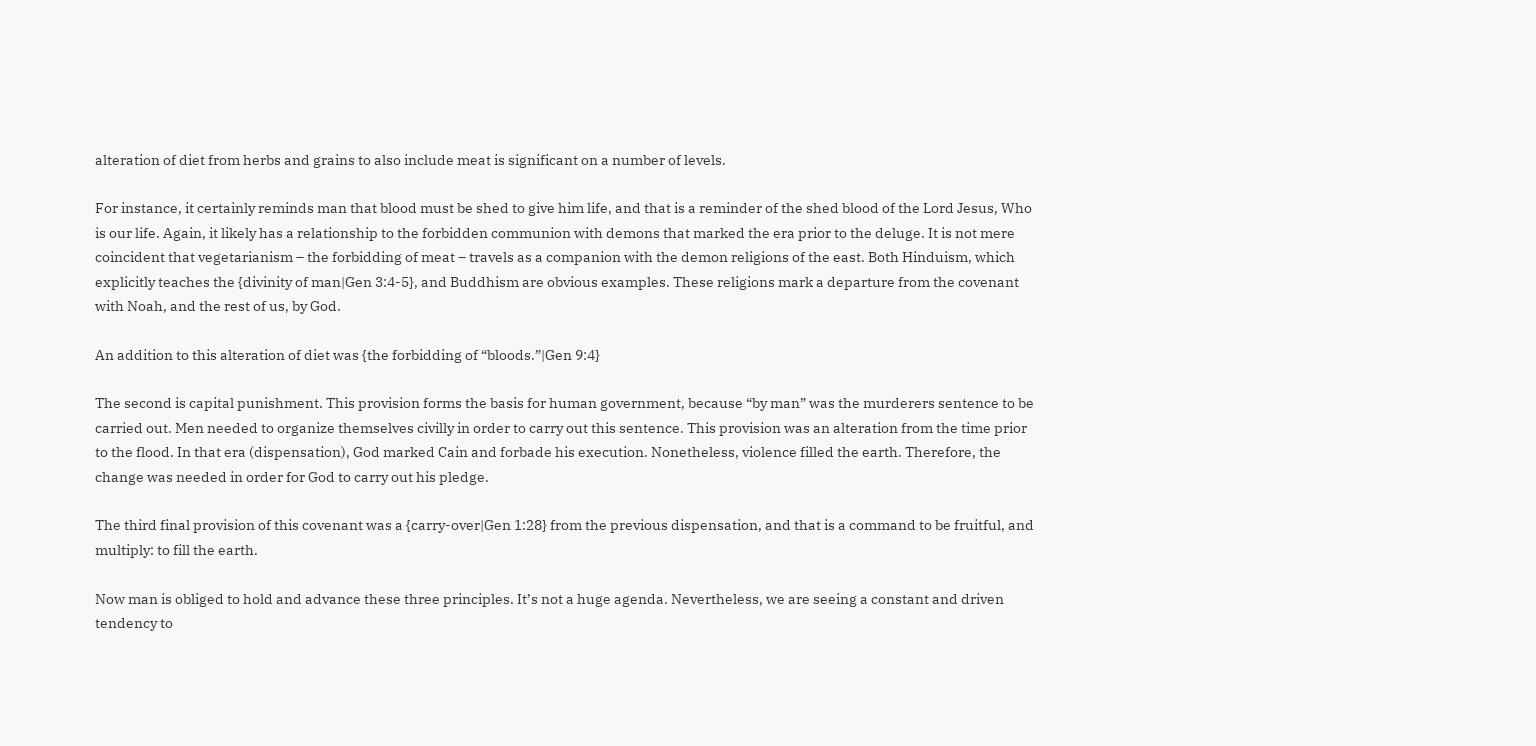alteration of diet from herbs and grains to also include meat is significant on a number of levels.

For instance, it certainly reminds man that blood must be shed to give him life, and that is a reminder of the shed blood of the Lord Jesus, Who is our life. Again, it likely has a relationship to the forbidden communion with demons that marked the era prior to the deluge. It is not mere coincident that vegetarianism – the forbidding of meat – travels as a companion with the demon religions of the east. Both Hinduism, which explicitly teaches the {divinity of man|Gen 3:4-5}, and Buddhism are obvious examples. These religions mark a departure from the covenant with Noah, and the rest of us, by God.

An addition to this alteration of diet was {the forbidding of “bloods.”|Gen 9:4}

The second is capital punishment. This provision forms the basis for human government, because “by man” was the murderers sentence to be carried out. Men needed to organize themselves civilly in order to carry out this sentence. This provision was an alteration from the time prior to the flood. In that era (dispensation), God marked Cain and forbade his execution. Nonetheless, violence filled the earth. Therefore, the change was needed in order for God to carry out his pledge.

The third final provision of this covenant was a {carry-over|Gen 1:28} from the previous dispensation, and that is a command to be fruitful, and multiply: to fill the earth.

Now man is obliged to hold and advance these three principles. It’s not a huge agenda. Nevertheless, we are seeing a constant and driven tendency to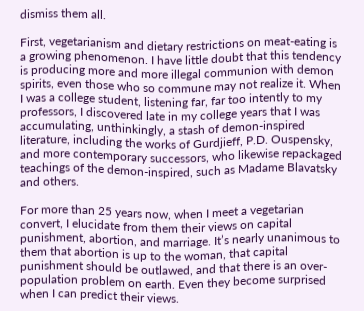dismiss them all.

First, vegetarianism and dietary restrictions on meat-eating is a growing phenomenon. I have little doubt that this tendency is producing more and more illegal communion with demon spirits, even those who so commune may not realize it. When I was a college student, listening far, far too intently to my professors, I discovered late in my college years that I was accumulating, unthinkingly, a stash of demon-inspired literature, including the works of Gurdjieff, P.D. Ouspensky, and more contemporary successors, who likewise repackaged teachings of the demon-inspired, such as Madame Blavatsky and others.

For more than 25 years now, when I meet a vegetarian convert, I elucidate from them their views on capital punishment, abortion, and marriage. It’s nearly unanimous to them that abortion is up to the woman, that capital punishment should be outlawed, and that there is an over-population problem on earth. Even they become surprised when I can predict their views.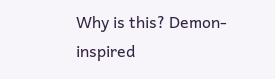Why is this? Demon-inspired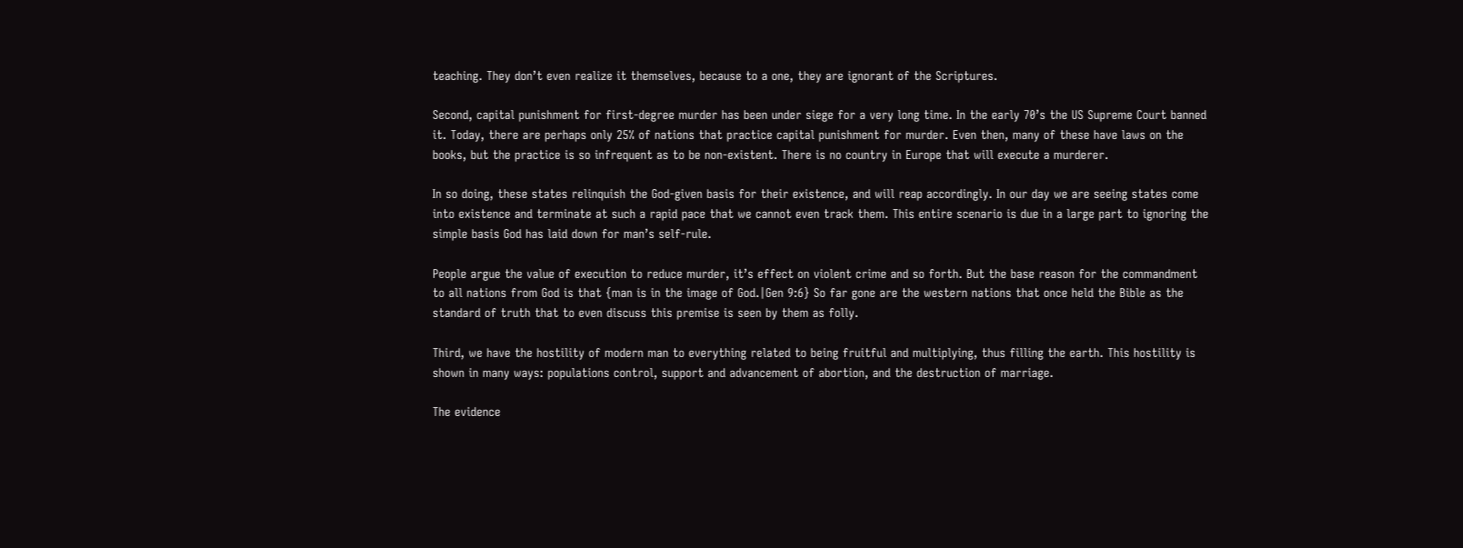teaching. They don’t even realize it themselves, because to a one, they are ignorant of the Scriptures.

Second, capital punishment for first-degree murder has been under siege for a very long time. In the early 70’s the US Supreme Court banned it. Today, there are perhaps only 25% of nations that practice capital punishment for murder. Even then, many of these have laws on the books, but the practice is so infrequent as to be non-existent. There is no country in Europe that will execute a murderer.

In so doing, these states relinquish the God-given basis for their existence, and will reap accordingly. In our day we are seeing states come into existence and terminate at such a rapid pace that we cannot even track them. This entire scenario is due in a large part to ignoring the simple basis God has laid down for man’s self-rule.

People argue the value of execution to reduce murder, it’s effect on violent crime and so forth. But the base reason for the commandment to all nations from God is that {man is in the image of God.|Gen 9:6} So far gone are the western nations that once held the Bible as the standard of truth that to even discuss this premise is seen by them as folly.

Third, we have the hostility of modern man to everything related to being fruitful and multiplying, thus filling the earth. This hostility is shown in many ways: populations control, support and advancement of abortion, and the destruction of marriage.

The evidence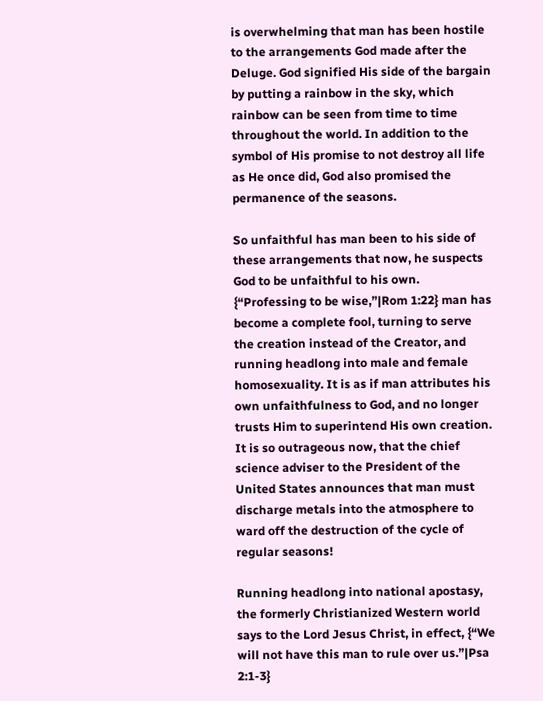is overwhelming that man has been hostile to the arrangements God made after the Deluge. God signified His side of the bargain by putting a rainbow in the sky, which rainbow can be seen from time to time throughout the world. In addition to the symbol of His promise to not destroy all life as He once did, God also promised the permanence of the seasons.

So unfaithful has man been to his side of these arrangements that now, he suspects God to be unfaithful to his own. {“Professing to be wise,”|Rom 1:22} man has become a complete fool, turning to serve the creation instead of the Creator, and running headlong into male and female homosexuality. It is as if man attributes his own unfaithfulness to God, and no longer trusts Him to superintend His own creation. It is so outrageous now, that the chief science adviser to the President of the United States announces that man must discharge metals into the atmosphere to ward off the destruction of the cycle of regular seasons!

Running headlong into national apostasy, the formerly Christianized Western world says to the Lord Jesus Christ, in effect, {“We will not have this man to rule over us.”|Psa 2:1-3}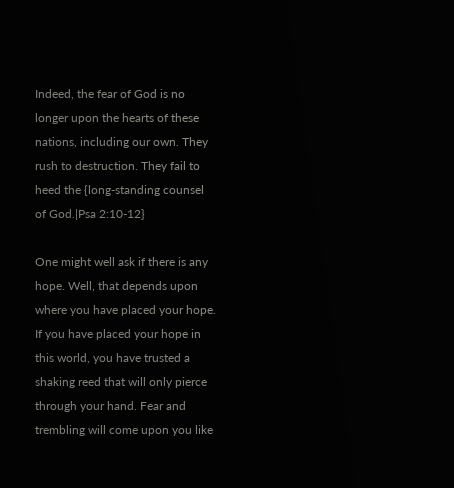Indeed, the fear of God is no longer upon the hearts of these nations, including our own. They rush to destruction. They fail to heed the {long-standing counsel of God.|Psa 2:10-12}

One might well ask if there is any hope. Well, that depends upon where you have placed your hope. If you have placed your hope in this world, you have trusted a shaking reed that will only pierce through your hand. Fear and trembling will come upon you like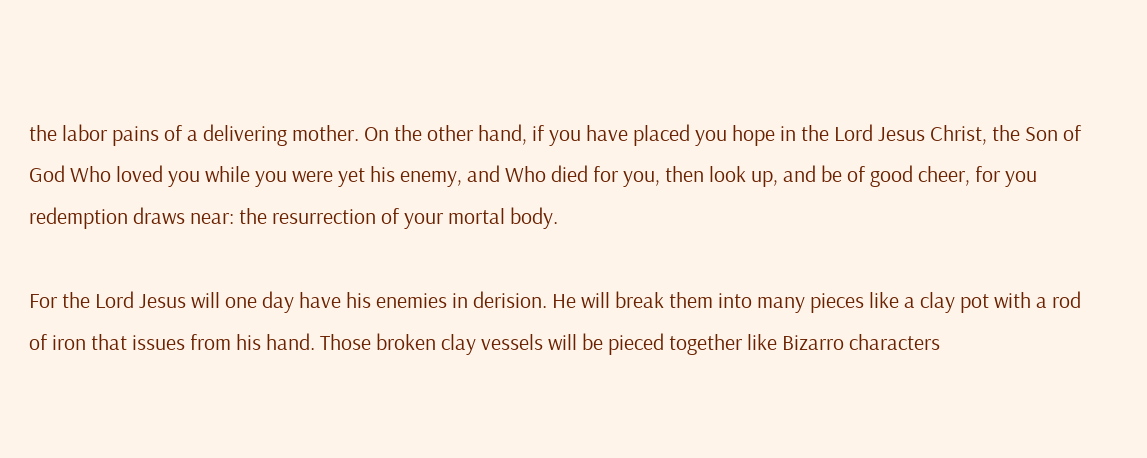the labor pains of a delivering mother. On the other hand, if you have placed you hope in the Lord Jesus Christ, the Son of God Who loved you while you were yet his enemy, and Who died for you, then look up, and be of good cheer, for you redemption draws near: the resurrection of your mortal body.

For the Lord Jesus will one day have his enemies in derision. He will break them into many pieces like a clay pot with a rod of iron that issues from his hand. Those broken clay vessels will be pieced together like Bizarro characters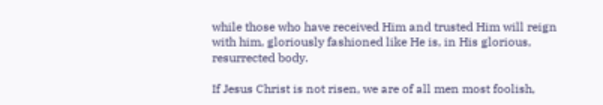while those who have received Him and trusted Him will reign with him, gloriously fashioned like He is, in His glorious, resurrected body.

If Jesus Christ is not risen, we are of all men most foolish,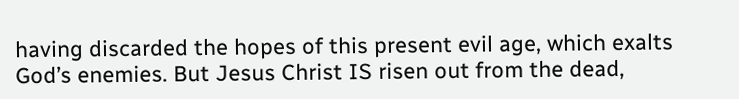having discarded the hopes of this present evil age, which exalts God’s enemies. But Jesus Christ IS risen out from the dead,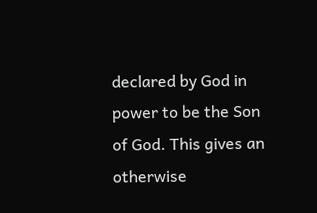declared by God in power to be the Son of God. This gives an otherwise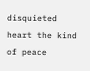disquieted heart the kind of peace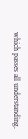which passes all understanding.